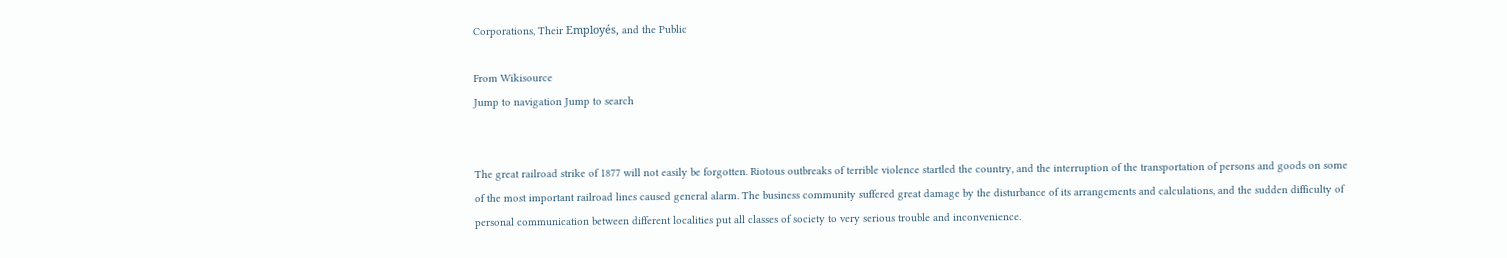Corporations, Their Employés, and the Public

From Wikisource
Jump to navigation Jump to search


The great railroad strike of 1877 will not easily be forgotten. Riotous outbreaks of terrible violence startled the country, and the interruption of the transportation of persons and goods on some of the most important railroad lines caused general alarm. The business community suffered great damage by the disturbance of its arrangements and calculations, and the sudden difficulty of personal communication between different localities put all classes of society to very serious trouble and inconvenience.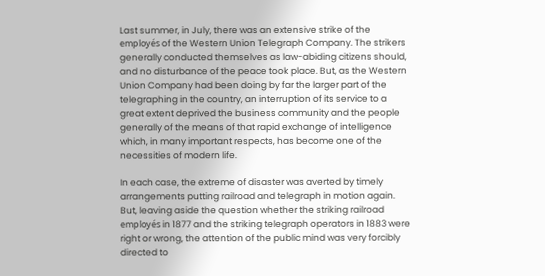Last summer, in July, there was an extensive strike of the employés of the Western Union Telegraph Company. The strikers generally conducted themselves as law-abiding citizens should, and no disturbance of the peace took place. But, as the Western Union Company had been doing by far the larger part of the telegraphing in the country, an interruption of its service to a great extent deprived the business community and the people generally of the means of that rapid exchange of intelligence which, in many important respects, has become one of the necessities of modern life.

In each case, the extreme of disaster was averted by timely arrangements putting railroad and telegraph in motion again. But, leaving aside the question whether the striking railroad employés in 1877 and the striking telegraph operators in 1883 were right or wrong, the attention of the public mind was very forcibly directed to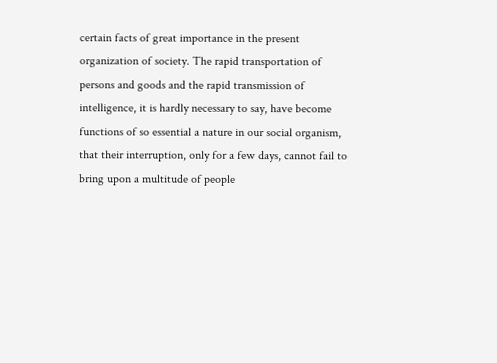certain facts of great importance in the present organization of society. The rapid transportation of persons and goods and the rapid transmission of intelligence, it is hardly necessary to say, have become functions of so essential a nature in our social organism, that their interruption, only for a few days, cannot fail to bring upon a multitude of people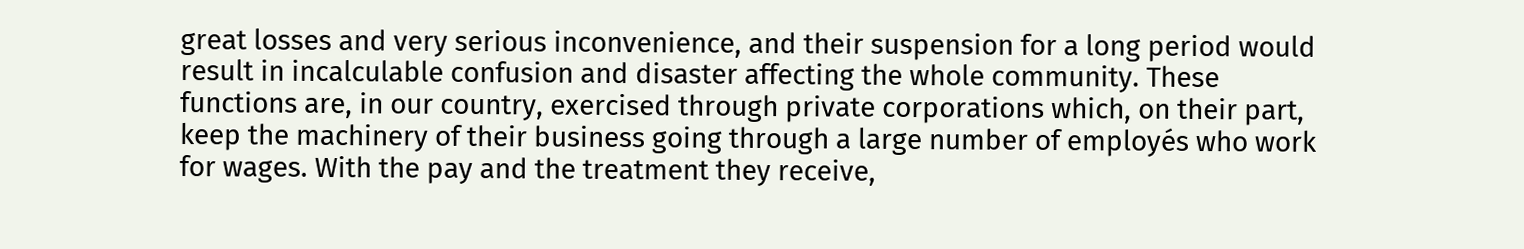great losses and very serious inconvenience, and their suspension for a long period would result in incalculable confusion and disaster affecting the whole community. These functions are, in our country, exercised through private corporations which, on their part, keep the machinery of their business going through a large number of employés who work for wages. With the pay and the treatment they receive,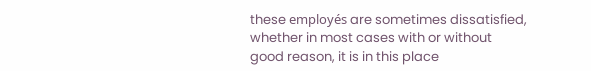these employés are sometimes dissatisfied, whether in most cases with or without good reason, it is in this place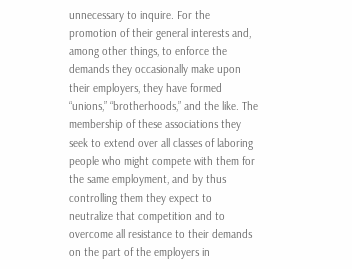unnecessary to inquire. For the promotion of their general interests and, among other things, to enforce the demands they occasionally make upon their employers, they have formed “unions,” “brotherhoods,” and the like. The membership of these associations they seek to extend over all classes of laboring people who might compete with them for the same employment, and by thus controlling them they expect to neutralize that competition and to overcome all resistance to their demands on the part of the employers in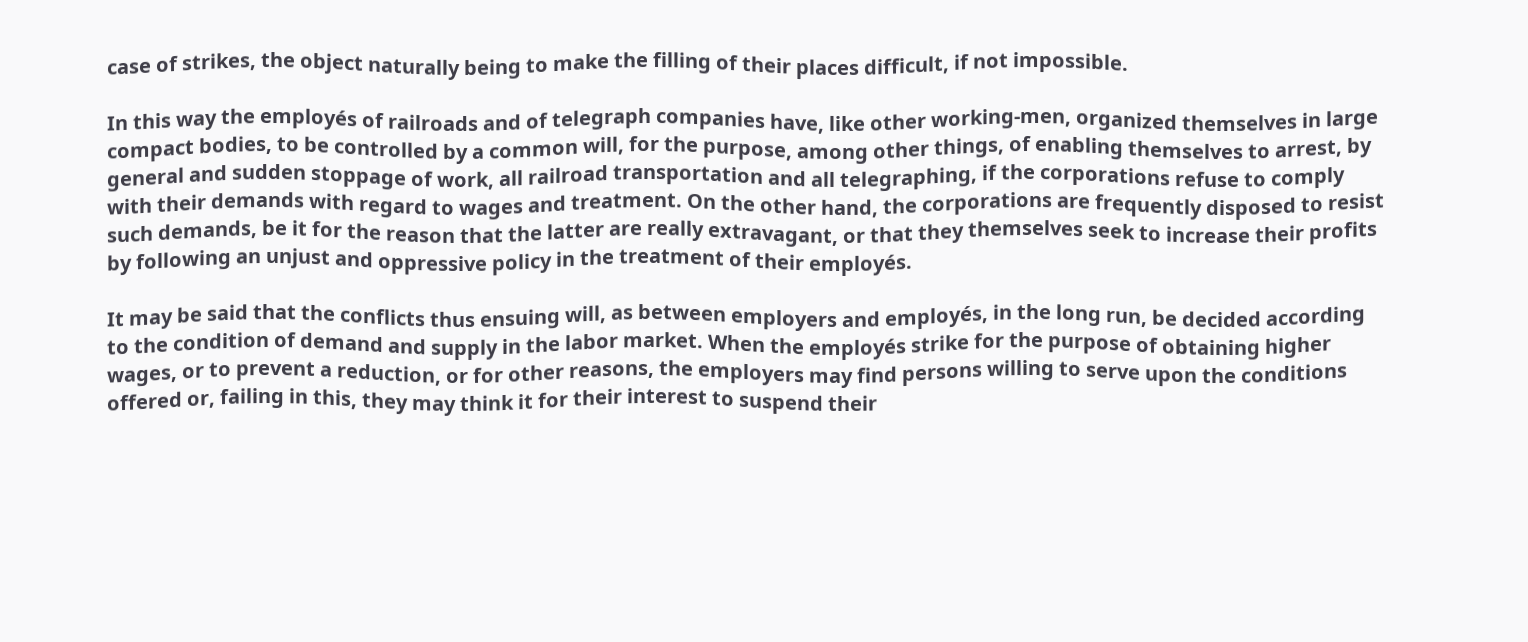case of strikes, the object naturally being to make the filling of their places difficult, if not impossible.

In this way the employés of railroads and of telegraph companies have, like other working-men, organized themselves in large compact bodies, to be controlled by a common will, for the purpose, among other things, of enabling themselves to arrest, by general and sudden stoppage of work, all railroad transportation and all telegraphing, if the corporations refuse to comply with their demands with regard to wages and treatment. On the other hand, the corporations are frequently disposed to resist such demands, be it for the reason that the latter are really extravagant, or that they themselves seek to increase their profits by following an unjust and oppressive policy in the treatment of their employés.

It may be said that the conflicts thus ensuing will, as between employers and employés, in the long run, be decided according to the condition of demand and supply in the labor market. When the employés strike for the purpose of obtaining higher wages, or to prevent a reduction, or for other reasons, the employers may find persons willing to serve upon the conditions offered or, failing in this, they may think it for their interest to suspend their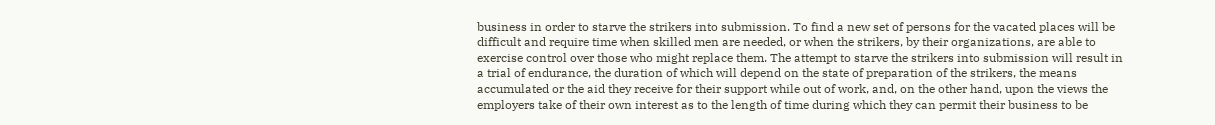business in order to starve the strikers into submission. To find a new set of persons for the vacated places will be difficult and require time when skilled men are needed, or when the strikers, by their organizations, are able to exercise control over those who might replace them. The attempt to starve the strikers into submission will result in a trial of endurance, the duration of which will depend on the state of preparation of the strikers, the means accumulated or the aid they receive for their support while out of work, and, on the other hand, upon the views the employers take of their own interest as to the length of time during which they can permit their business to be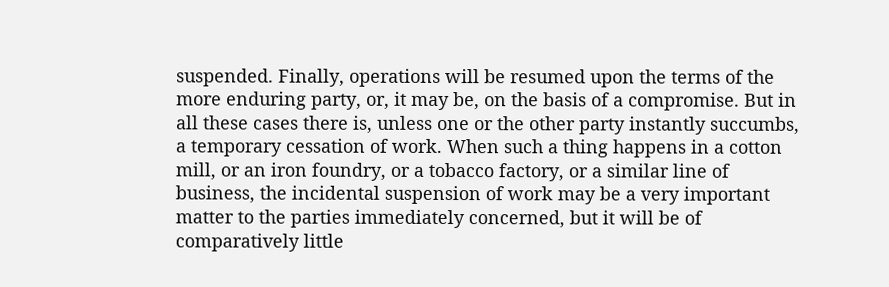suspended. Finally, operations will be resumed upon the terms of the more enduring party, or, it may be, on the basis of a compromise. But in all these cases there is, unless one or the other party instantly succumbs, a temporary cessation of work. When such a thing happens in a cotton mill, or an iron foundry, or a tobacco factory, or a similar line of business, the incidental suspension of work may be a very important matter to the parties immediately concerned, but it will be of comparatively little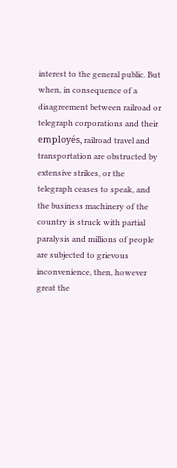interest to the general public. But when, in consequence of a disagreement between railroad or telegraph corporations and their employés, railroad travel and transportation are obstructed by extensive strikes, or the telegraph ceases to speak, and the business machinery of the country is struck with partial paralysis and millions of people are subjected to grievous inconvenience, then, however great the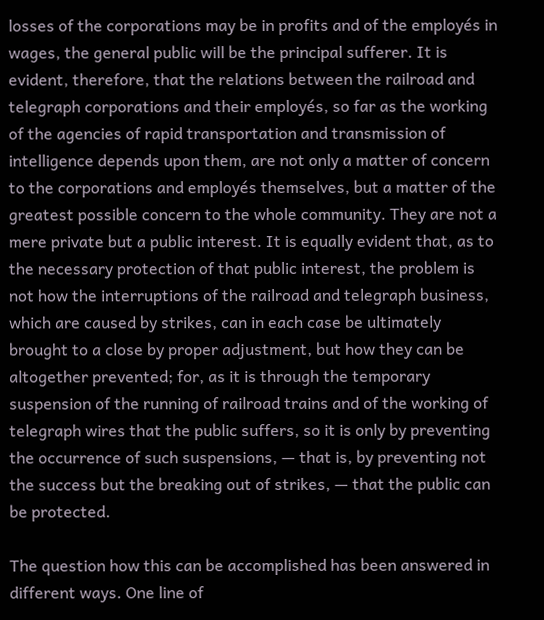losses of the corporations may be in profits and of the employés in wages, the general public will be the principal sufferer. It is evident, therefore, that the relations between the railroad and telegraph corporations and their employés, so far as the working of the agencies of rapid transportation and transmission of intelligence depends upon them, are not only a matter of concern to the corporations and employés themselves, but a matter of the greatest possible concern to the whole community. They are not a mere private but a public interest. It is equally evident that, as to the necessary protection of that public interest, the problem is not how the interruptions of the railroad and telegraph business, which are caused by strikes, can in each case be ultimately brought to a close by proper adjustment, but how they can be altogether prevented; for, as it is through the temporary suspension of the running of railroad trains and of the working of telegraph wires that the public suffers, so it is only by preventing the occurrence of such suspensions, — that is, by preventing not the success but the breaking out of strikes, — that the public can be protected.

The question how this can be accomplished has been answered in different ways. One line of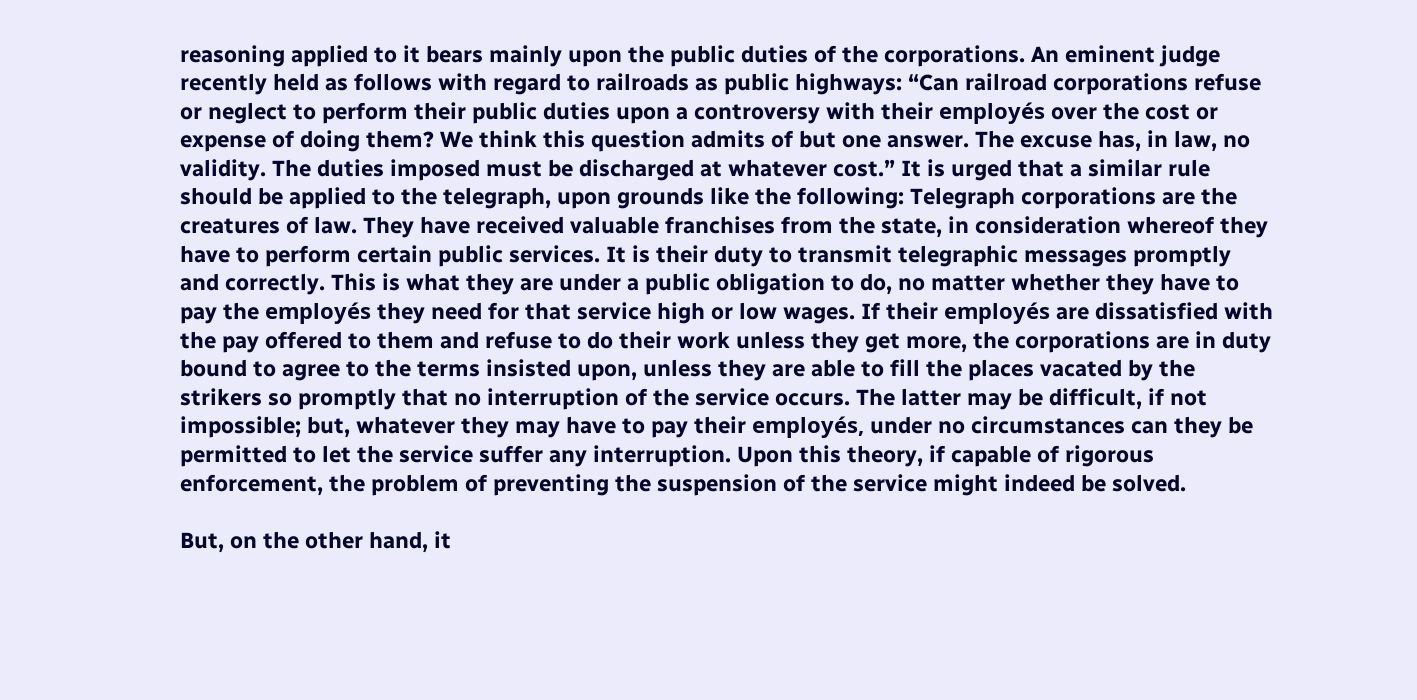reasoning applied to it bears mainly upon the public duties of the corporations. An eminent judge recently held as follows with regard to railroads as public highways: “Can railroad corporations refuse or neglect to perform their public duties upon a controversy with their employés over the cost or expense of doing them? We think this question admits of but one answer. The excuse has, in law, no validity. The duties imposed must be discharged at whatever cost.” It is urged that a similar rule should be applied to the telegraph, upon grounds like the following: Telegraph corporations are the creatures of law. They have received valuable franchises from the state, in consideration whereof they have to perform certain public services. It is their duty to transmit telegraphic messages promptly and correctly. This is what they are under a public obligation to do, no matter whether they have to pay the employés they need for that service high or low wages. If their employés are dissatisfied with the pay offered to them and refuse to do their work unless they get more, the corporations are in duty bound to agree to the terms insisted upon, unless they are able to fill the places vacated by the strikers so promptly that no interruption of the service occurs. The latter may be difficult, if not impossible; but, whatever they may have to pay their employés, under no circumstances can they be permitted to let the service suffer any interruption. Upon this theory, if capable of rigorous enforcement, the problem of preventing the suspension of the service might indeed be solved.

But, on the other hand, it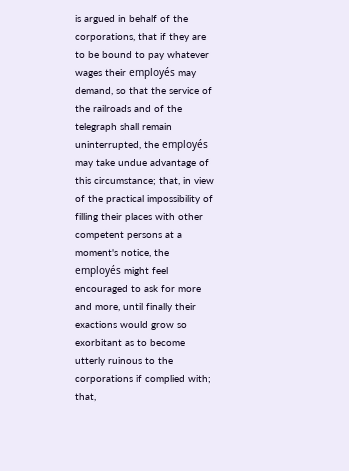is argued in behalf of the corporations, that if they are to be bound to pay whatever wages their employés may demand, so that the service of the railroads and of the telegraph shall remain uninterrupted, the employés may take undue advantage of this circumstance; that, in view of the practical impossibility of filling their places with other competent persons at a moment's notice, the employés might feel encouraged to ask for more and more, until finally their exactions would grow so exorbitant as to become utterly ruinous to the corporations if complied with; that,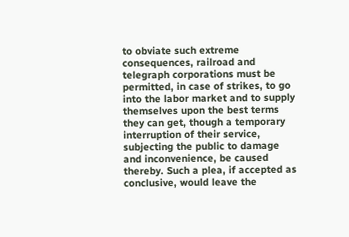to obviate such extreme consequences, railroad and telegraph corporations must be permitted, in case of strikes, to go into the labor market and to supply themselves upon the best terms they can get, though a temporary interruption of their service, subjecting the public to damage and inconvenience, be caused thereby. Such a plea, if accepted as conclusive, would leave the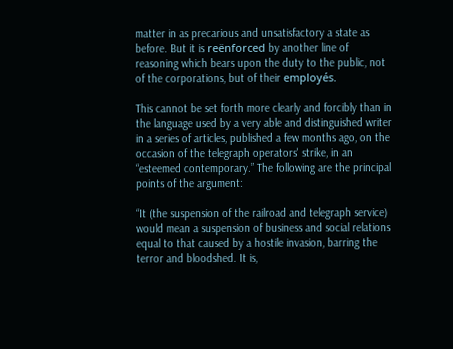matter in as precarious and unsatisfactory a state as before. But it is reënforced by another line of reasoning which bears upon the duty to the public, not of the corporations, but of their employés.

This cannot be set forth more clearly and forcibly than in the language used by a very able and distinguished writer in a series of articles, published a few months ago, on the occasion of the telegraph operators' strike, in an “esteemed contemporary.” The following are the principal points of the argument:

“It (the suspension of the railroad and telegraph service) would mean a suspension of business and social relations equal to that caused by a hostile invasion, barring the terror and bloodshed. It is,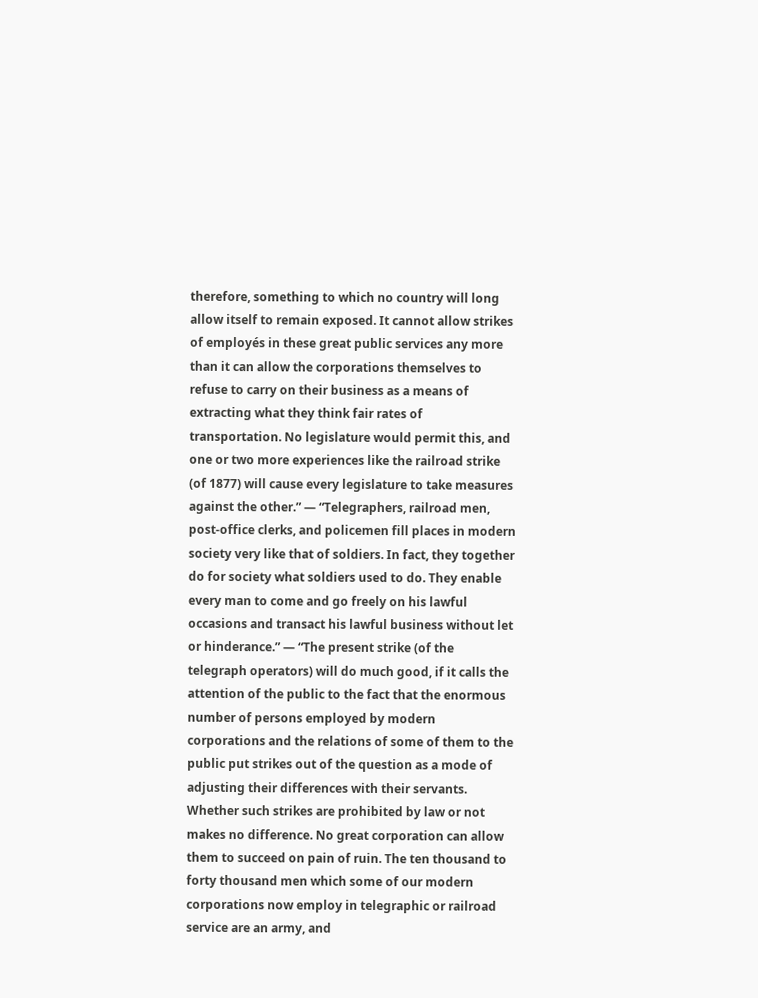therefore, something to which no country will long allow itself to remain exposed. It cannot allow strikes of employés in these great public services any more than it can allow the corporations themselves to refuse to carry on their business as a means of extracting what they think fair rates of transportation. No legislature would permit this, and one or two more experiences like the railroad strike (of 1877) will cause every legislature to take measures against the other.” — “Telegraphers, railroad men, post-office clerks, and policemen fill places in modern society very like that of soldiers. In fact, they together do for society what soldiers used to do. They enable every man to come and go freely on his lawful occasions and transact his lawful business without let or hinderance.” — “The present strike (of the telegraph operators) will do much good, if it calls the attention of the public to the fact that the enormous number of persons employed by modern corporations and the relations of some of them to the public put strikes out of the question as a mode of adjusting their differences with their servants. Whether such strikes are prohibited by law or not makes no difference. No great corporation can allow them to succeed on pain of ruin. The ten thousand to forty thousand men which some of our modern corporations now employ in telegraphic or railroad service are an army, and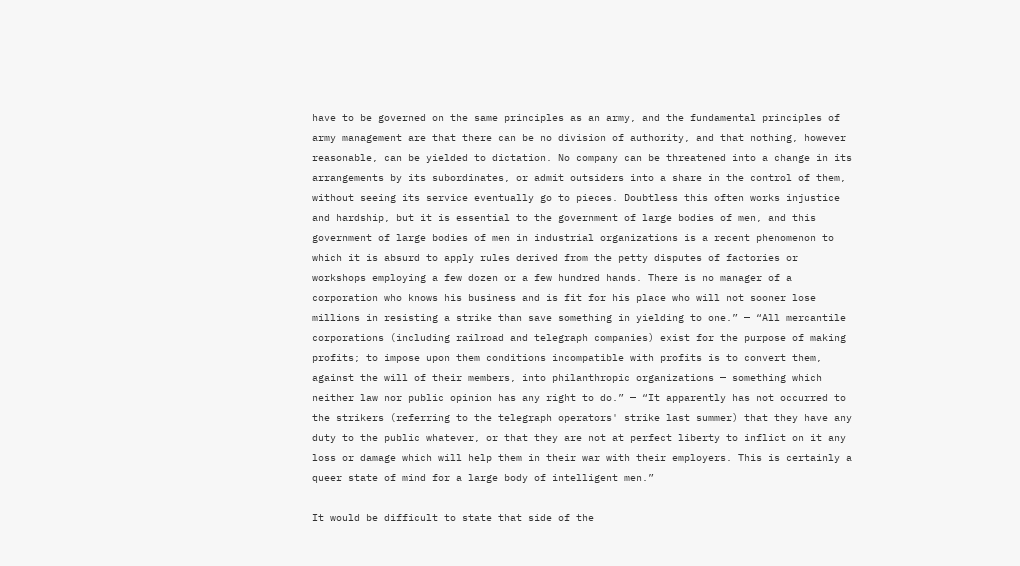have to be governed on the same principles as an army, and the fundamental principles of army management are that there can be no division of authority, and that nothing, however reasonable, can be yielded to dictation. No company can be threatened into a change in its arrangements by its subordinates, or admit outsiders into a share in the control of them, without seeing its service eventually go to pieces. Doubtless this often works injustice and hardship, but it is essential to the government of large bodies of men, and this government of large bodies of men in industrial organizations is a recent phenomenon to which it is absurd to apply rules derived from the petty disputes of factories or workshops employing a few dozen or a few hundred hands. There is no manager of a corporation who knows his business and is fit for his place who will not sooner lose millions in resisting a strike than save something in yielding to one.” — “All mercantile corporations (including railroad and telegraph companies) exist for the purpose of making profits; to impose upon them conditions incompatible with profits is to convert them, against the will of their members, into philanthropic organizations — something which neither law nor public opinion has any right to do.” — “It apparently has not occurred to the strikers (referring to the telegraph operators' strike last summer) that they have any duty to the public whatever, or that they are not at perfect liberty to inflict on it any loss or damage which will help them in their war with their employers. This is certainly a queer state of mind for a large body of intelligent men.”

It would be difficult to state that side of the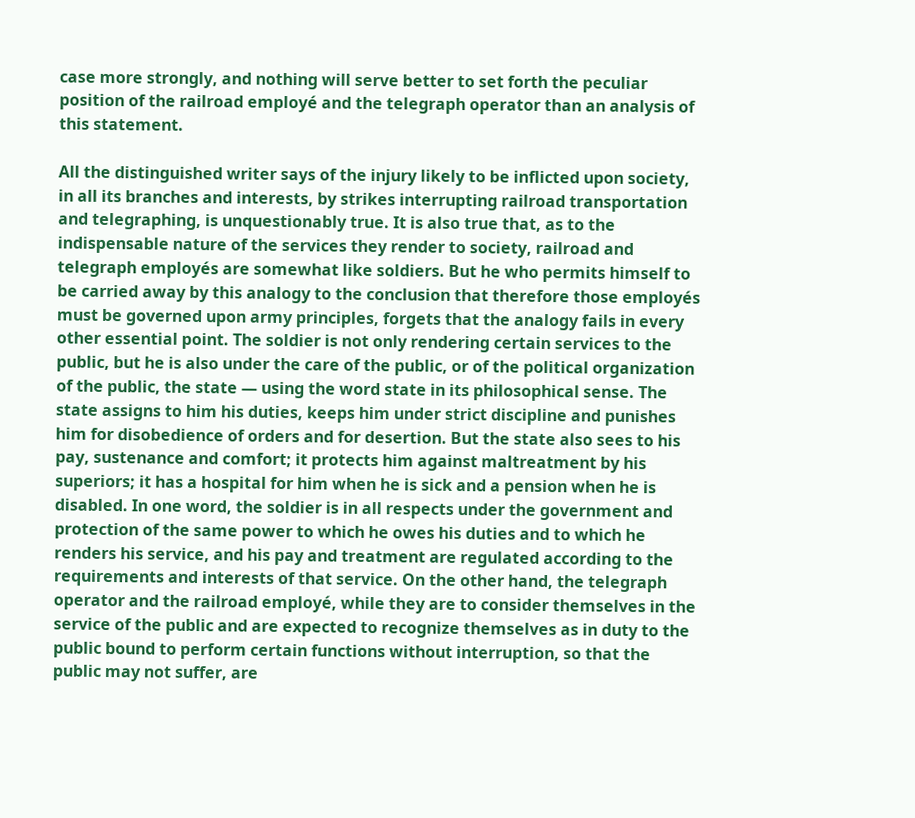case more strongly, and nothing will serve better to set forth the peculiar position of the railroad employé and the telegraph operator than an analysis of this statement.

All the distinguished writer says of the injury likely to be inflicted upon society, in all its branches and interests, by strikes interrupting railroad transportation and telegraphing, is unquestionably true. It is also true that, as to the indispensable nature of the services they render to society, railroad and telegraph employés are somewhat like soldiers. But he who permits himself to be carried away by this analogy to the conclusion that therefore those employés must be governed upon army principles, forgets that the analogy fails in every other essential point. The soldier is not only rendering certain services to the public, but he is also under the care of the public, or of the political organization of the public, the state — using the word state in its philosophical sense. The state assigns to him his duties, keeps him under strict discipline and punishes him for disobedience of orders and for desertion. But the state also sees to his pay, sustenance and comfort; it protects him against maltreatment by his superiors; it has a hospital for him when he is sick and a pension when he is disabled. In one word, the soldier is in all respects under the government and protection of the same power to which he owes his duties and to which he renders his service, and his pay and treatment are regulated according to the requirements and interests of that service. On the other hand, the telegraph operator and the railroad employé, while they are to consider themselves in the service of the public and are expected to recognize themselves as in duty to the public bound to perform certain functions without interruption, so that the public may not suffer, are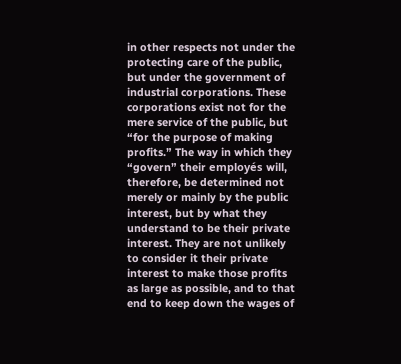in other respects not under the protecting care of the public, but under the government of industrial corporations. These corporations exist not for the mere service of the public, but “for the purpose of making profits.” The way in which they “govern” their employés will, therefore, be determined not merely or mainly by the public interest, but by what they understand to be their private interest. They are not unlikely to consider it their private interest to make those profits as large as possible, and to that end to keep down the wages of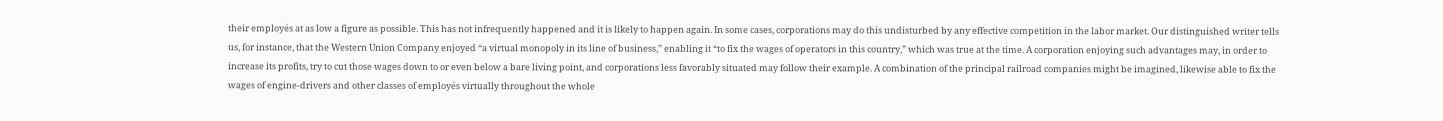their employés at as low a figure as possible. This has not infrequently happened and it is likely to happen again. In some cases, corporations may do this undisturbed by any effective competition in the labor market. Our distinguished writer tells us, for instance, that the Western Union Company enjoyed “a virtual monopoly in its line of business,” enabling it “to fix the wages of operators in this country,” which was true at the time. A corporation enjoying such advantages may, in order to increase its profits, try to cut those wages down to or even below a bare living point, and corporations less favorably situated may follow their example. A combination of the principal railroad companies might be imagined, likewise able to fix the wages of engine-drivers and other classes of employés virtually throughout the whole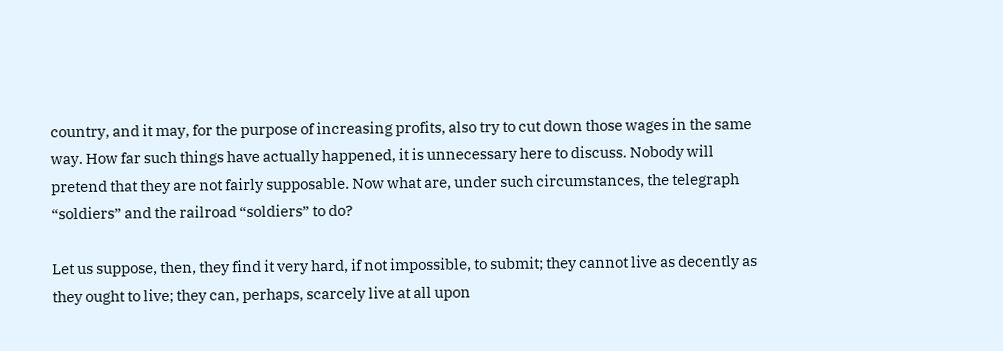country, and it may, for the purpose of increasing profits, also try to cut down those wages in the same way. How far such things have actually happened, it is unnecessary here to discuss. Nobody will pretend that they are not fairly supposable. Now what are, under such circumstances, the telegraph “soldiers” and the railroad “soldiers” to do?

Let us suppose, then, they find it very hard, if not impossible, to submit; they cannot live as decently as they ought to live; they can, perhaps, scarcely live at all upon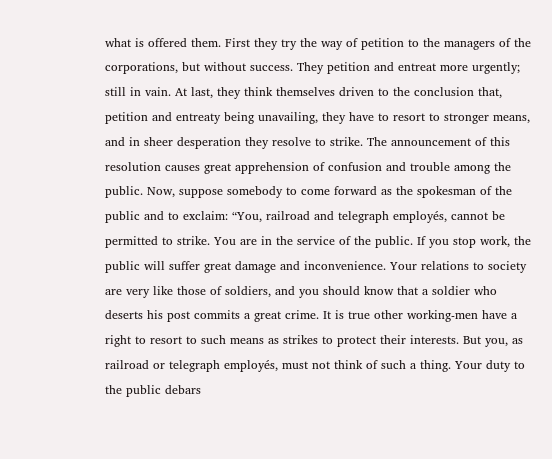what is offered them. First they try the way of petition to the managers of the corporations, but without success. They petition and entreat more urgently; still in vain. At last, they think themselves driven to the conclusion that, petition and entreaty being unavailing, they have to resort to stronger means, and in sheer desperation they resolve to strike. The announcement of this resolution causes great apprehension of confusion and trouble among the public. Now, suppose somebody to come forward as the spokesman of the public and to exclaim: “You, railroad and telegraph employés, cannot be permitted to strike. You are in the service of the public. If you stop work, the public will suffer great damage and inconvenience. Your relations to society are very like those of soldiers, and you should know that a soldier who deserts his post commits a great crime. It is true other working-men have a right to resort to such means as strikes to protect their interests. But you, as railroad or telegraph employés, must not think of such a thing. Your duty to the public debars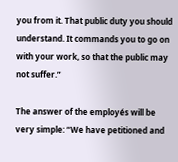you from it. That public duty you should understand. It commands you to go on with your work, so that the public may not suffer.”

The answer of the employés will be very simple: “We have petitioned and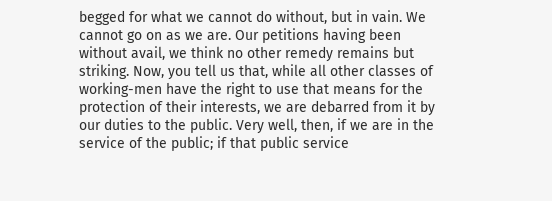begged for what we cannot do without, but in vain. We cannot go on as we are. Our petitions having been without avail, we think no other remedy remains but striking. Now, you tell us that, while all other classes of working-men have the right to use that means for the protection of their interests, we are debarred from it by our duties to the public. Very well, then, if we are in the service of the public; if that public service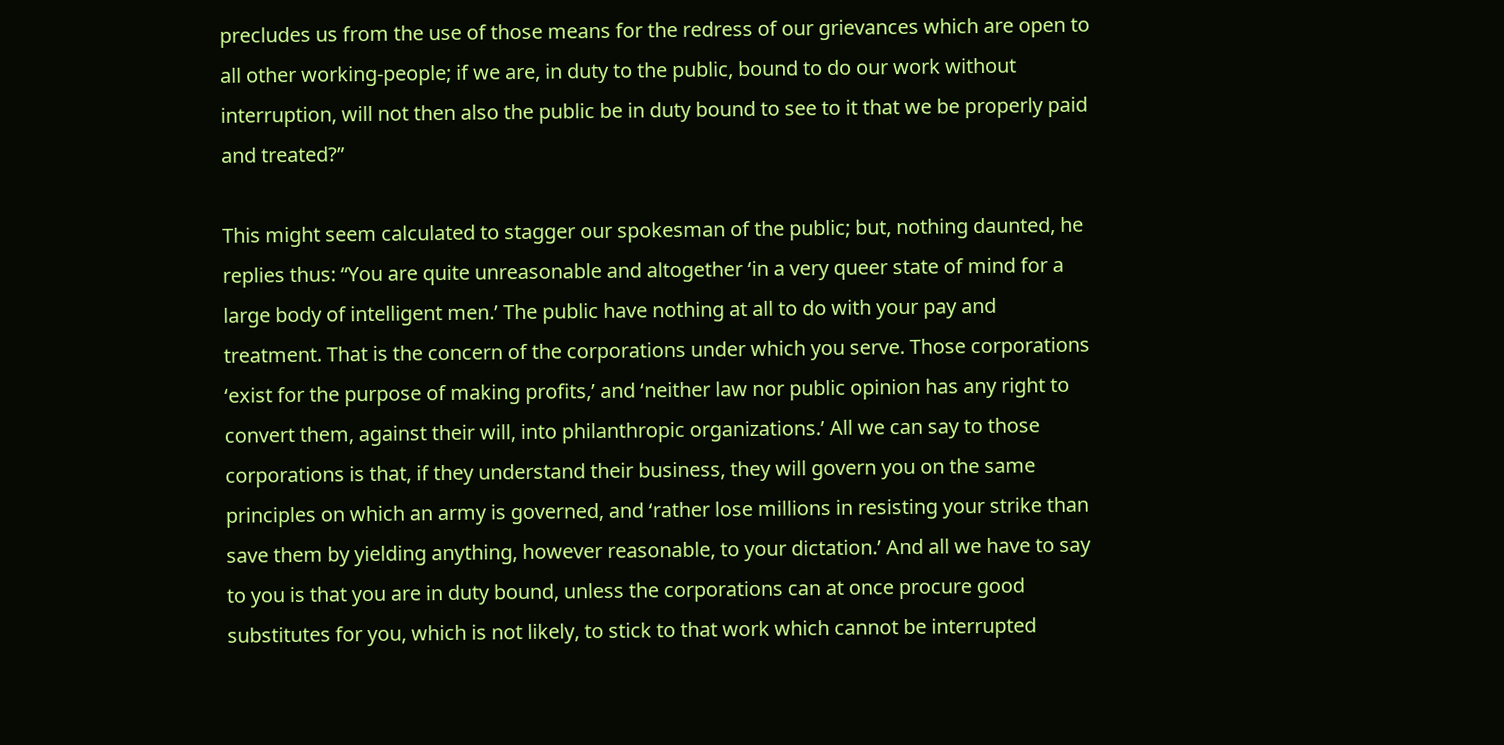precludes us from the use of those means for the redress of our grievances which are open to all other working-people; if we are, in duty to the public, bound to do our work without interruption, will not then also the public be in duty bound to see to it that we be properly paid and treated?”

This might seem calculated to stagger our spokesman of the public; but, nothing daunted, he replies thus: “You are quite unreasonable and altogether ‘in a very queer state of mind for a large body of intelligent men.’ The public have nothing at all to do with your pay and treatment. That is the concern of the corporations under which you serve. Those corporations ‘exist for the purpose of making profits,’ and ‘neither law nor public opinion has any right to convert them, against their will, into philanthropic organizations.’ All we can say to those corporations is that, if they understand their business, they will govern you on the same principles on which an army is governed, and ‘rather lose millions in resisting your strike than save them by yielding anything, however reasonable, to your dictation.’ And all we have to say to you is that you are in duty bound, unless the corporations can at once procure good substitutes for you, which is not likely, to stick to that work which cannot be interrupted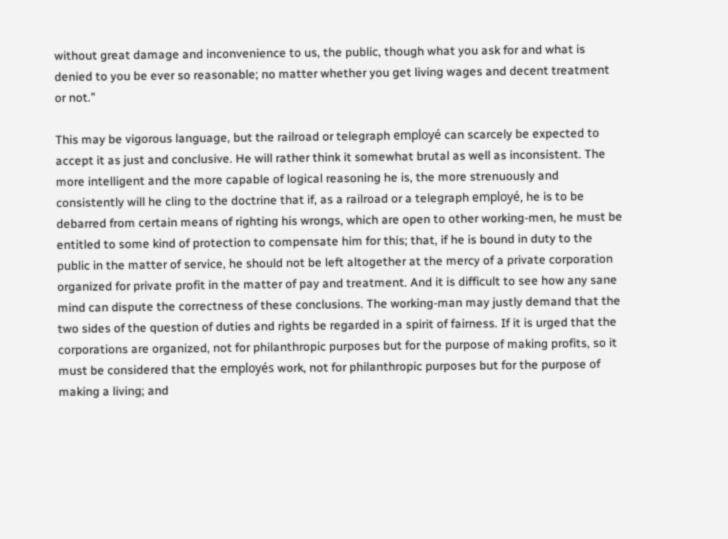without great damage and inconvenience to us, the public, though what you ask for and what is denied to you be ever so reasonable; no matter whether you get living wages and decent treatment or not.”

This may be vigorous language, but the railroad or telegraph employé can scarcely be expected to accept it as just and conclusive. He will rather think it somewhat brutal as well as inconsistent. The more intelligent and the more capable of logical reasoning he is, the more strenuously and consistently will he cling to the doctrine that if, as a railroad or a telegraph employé, he is to be debarred from certain means of righting his wrongs, which are open to other working-men, he must be entitled to some kind of protection to compensate him for this; that, if he is bound in duty to the public in the matter of service, he should not be left altogether at the mercy of a private corporation organized for private profit in the matter of pay and treatment. And it is difficult to see how any sane mind can dispute the correctness of these conclusions. The working-man may justly demand that the two sides of the question of duties and rights be regarded in a spirit of fairness. If it is urged that the corporations are organized, not for philanthropic purposes but for the purpose of making profits, so it must be considered that the employés work, not for philanthropic purposes but for the purpose of making a living; and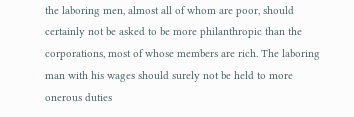the laboring men, almost all of whom are poor, should certainly not be asked to be more philanthropic than the corporations, most of whose members are rich. The laboring man with his wages should surely not be held to more onerous duties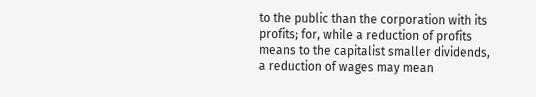to the public than the corporation with its profits; for, while a reduction of profits means to the capitalist smaller dividends, a reduction of wages may mean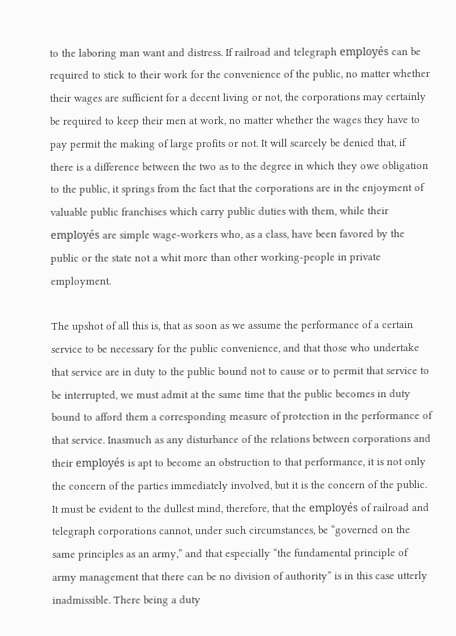to the laboring man want and distress. If railroad and telegraph employés can be required to stick to their work for the convenience of the public, no matter whether their wages are sufficient for a decent living or not, the corporations may certainly be required to keep their men at work, no matter whether the wages they have to pay permit the making of large profits or not. It will scarcely be denied that, if there is a difference between the two as to the degree in which they owe obligation to the public, it springs from the fact that the corporations are in the enjoyment of valuable public franchises which carry public duties with them, while their employés are simple wage-workers who, as a class, have been favored by the public or the state not a whit more than other working-people in private employment.

The upshot of all this is, that as soon as we assume the performance of a certain service to be necessary for the public convenience, and that those who undertake that service are in duty to the public bound not to cause or to permit that service to be interrupted, we must admit at the same time that the public becomes in duty bound to afford them a corresponding measure of protection in the performance of that service. Inasmuch as any disturbance of the relations between corporations and their employés is apt to become an obstruction to that performance, it is not only the concern of the parties immediately involved, but it is the concern of the public. It must be evident to the dullest mind, therefore, that the employés of railroad and telegraph corporations cannot, under such circumstances, be “governed on the same principles as an army,” and that especially “the fundamental principle of army management that there can be no division of authority” is in this case utterly inadmissible. There being a duty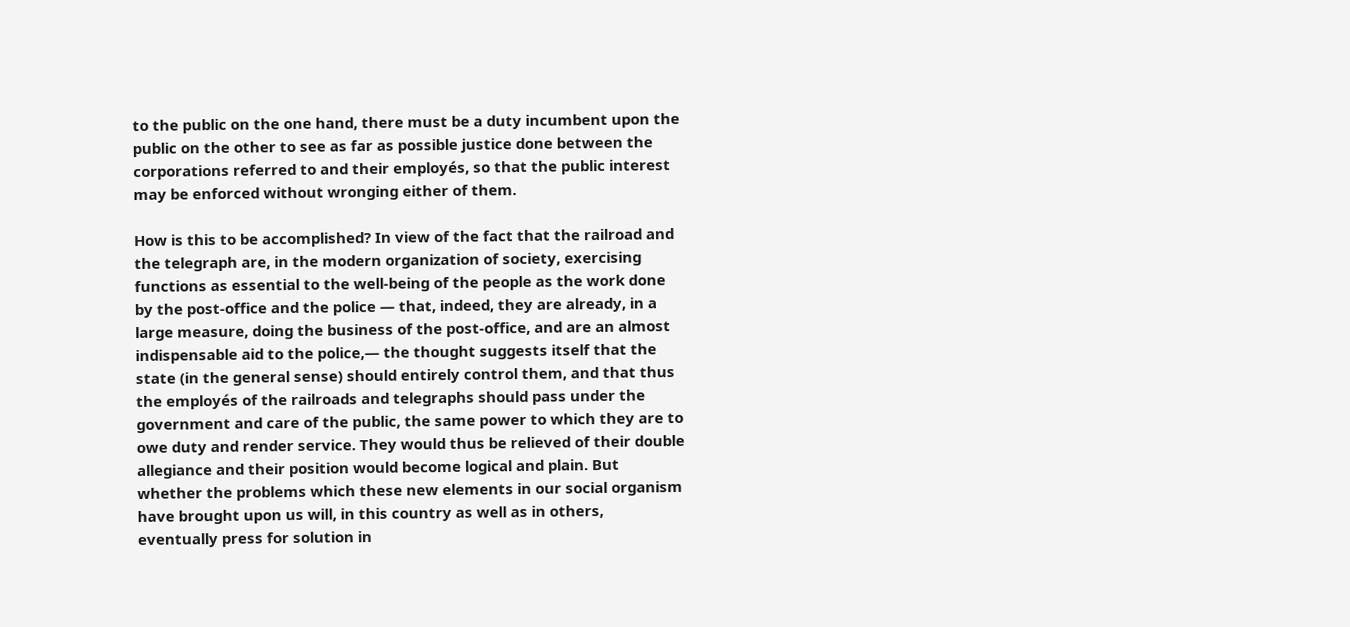to the public on the one hand, there must be a duty incumbent upon the public on the other to see as far as possible justice done between the corporations referred to and their employés, so that the public interest may be enforced without wronging either of them.

How is this to be accomplished? In view of the fact that the railroad and the telegraph are, in the modern organization of society, exercising functions as essential to the well-being of the people as the work done by the post-office and the police — that, indeed, they are already, in a large measure, doing the business of the post-office, and are an almost indispensable aid to the police,— the thought suggests itself that the state (in the general sense) should entirely control them, and that thus the employés of the railroads and telegraphs should pass under the government and care of the public, the same power to which they are to owe duty and render service. They would thus be relieved of their double allegiance and their position would become logical and plain. But whether the problems which these new elements in our social organism have brought upon us will, in this country as well as in others, eventually press for solution in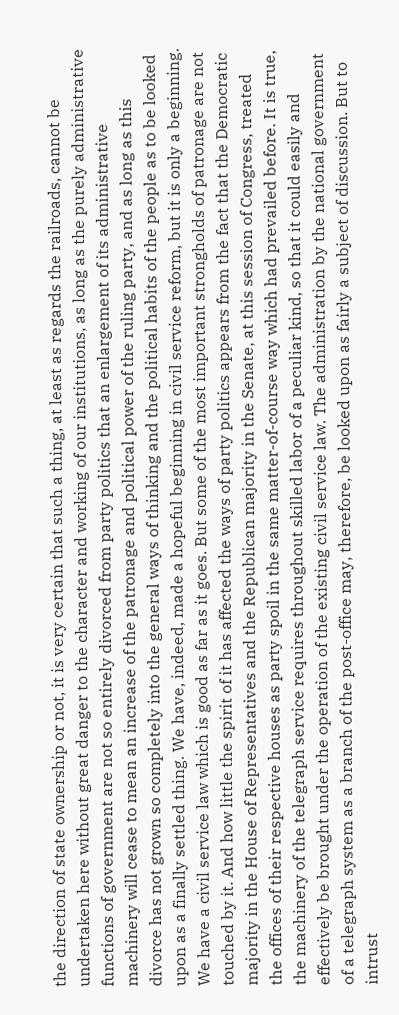the direction of state ownership or not, it is very certain that such a thing, at least as regards the railroads, cannot be undertaken here without great danger to the character and working of our institutions, as long as the purely administrative functions of government are not so entirely divorced from party politics that an enlargement of its administrative machinery will cease to mean an increase of the patronage and political power of the ruling party, and as long as this divorce has not grown so completely into the general ways of thinking and the political habits of the people as to be looked upon as a finally settled thing. We have, indeed, made a hopeful beginning in civil service reform, but it is only a beginning. We have a civil service law which is good as far as it goes. But some of the most important strongholds of patronage are not touched by it. And how little the spirit of it has affected the ways of party politics appears from the fact that the Democratic majority in the House of Representatives and the Republican majority in the Senate, at this session of Congress, treated the offices of their respective houses as party spoil in the same matter-of-course way which had prevailed before. It is true, the machinery of the telegraph service requires throughout skilled labor of a peculiar kind, so that it could easily and effectively be brought under the operation of the existing civil service law. The administration by the national government of a telegraph system as a branch of the post-office may, therefore, be looked upon as fairly a subject of discussion. But to intrust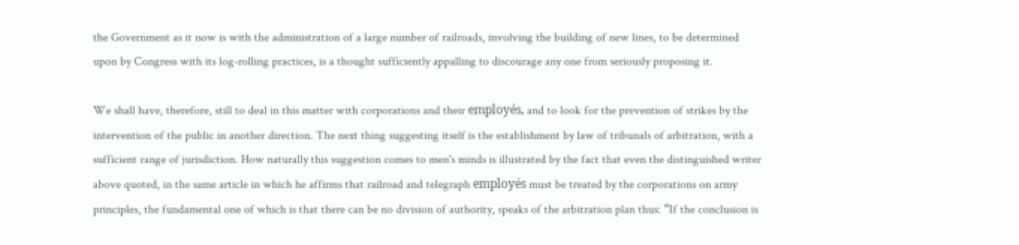the Government as it now is with the administration of a large number of railroads, involving the building of new lines, to be determined upon by Congress with its log-rolling practices, is a thought sufficiently appalling to discourage any one from seriously proposing it.

We shall have, therefore, still to deal in this matter with corporations and their employés, and to look for the prevention of strikes by the intervention of the public in another direction. The next thing suggesting itself is the establishment by law of tribunals of arbitration, with a sufficient range of jurisdiction. How naturally this suggestion comes to men's minds is illustrated by the fact that even the distinguished writer above quoted, in the same article in which he affirms that railroad and telegraph employés must be treated by the corporations on army principles, the fundamental one of which is that there can be no division of authority, speaks of the arbitration plan thus: “If the conclusion is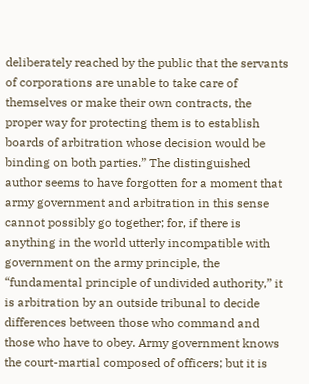deliberately reached by the public that the servants of corporations are unable to take care of themselves or make their own contracts, the proper way for protecting them is to establish boards of arbitration whose decision would be binding on both parties.” The distinguished author seems to have forgotten for a moment that army government and arbitration in this sense cannot possibly go together; for, if there is anything in the world utterly incompatible with government on the army principle, the “fundamental principle of undivided authority,” it is arbitration by an outside tribunal to decide differences between those who command and those who have to obey. Army government knows the court-martial composed of officers; but it is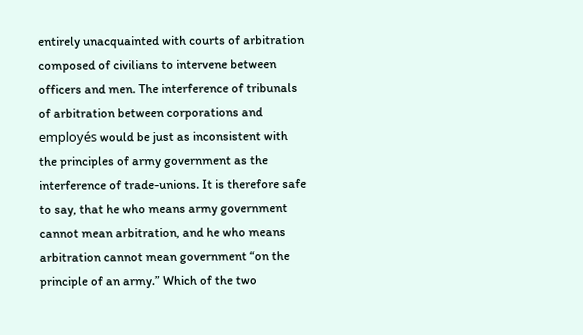entirely unacquainted with courts of arbitration composed of civilians to intervene between officers and men. The interference of tribunals of arbitration between corporations and employés would be just as inconsistent with the principles of army government as the interference of trade-unions. It is therefore safe to say, that he who means army government cannot mean arbitration, and he who means arbitration cannot mean government “on the principle of an army.” Which of the two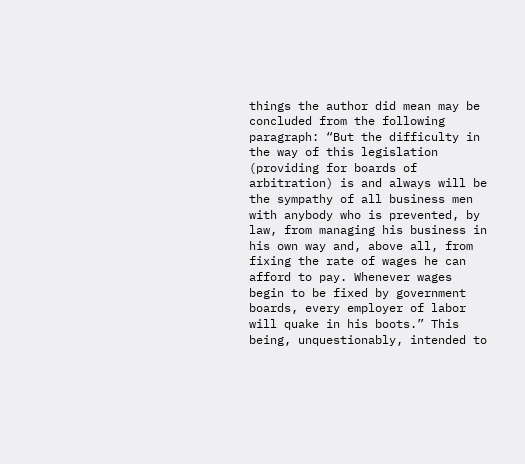things the author did mean may be concluded from the following paragraph: “But the difficulty in the way of this legislation (providing for boards of arbitration) is and always will be the sympathy of all business men with anybody who is prevented, by law, from managing his business in his own way and, above all, from fixing the rate of wages he can afford to pay. Whenever wages begin to be fixed by government boards, every employer of labor will quake in his boots.” This being, unquestionably, intended to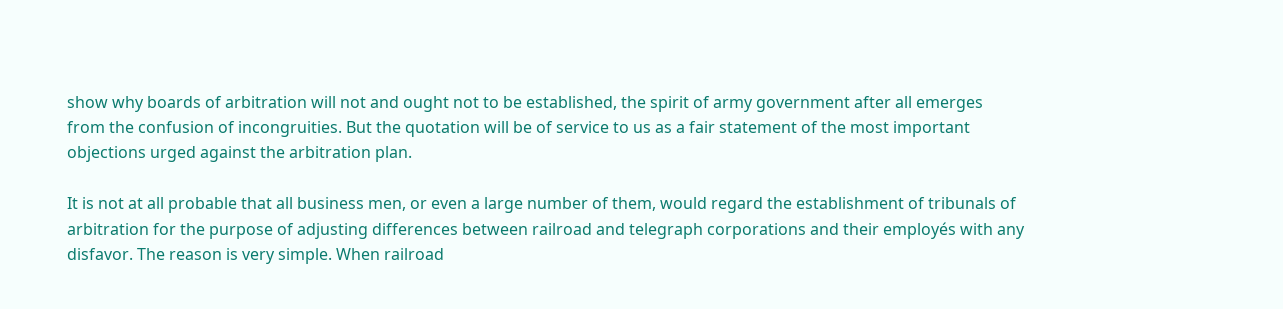show why boards of arbitration will not and ought not to be established, the spirit of army government after all emerges from the confusion of incongruities. But the quotation will be of service to us as a fair statement of the most important objections urged against the arbitration plan.

It is not at all probable that all business men, or even a large number of them, would regard the establishment of tribunals of arbitration for the purpose of adjusting differences between railroad and telegraph corporations and their employés with any disfavor. The reason is very simple. When railroad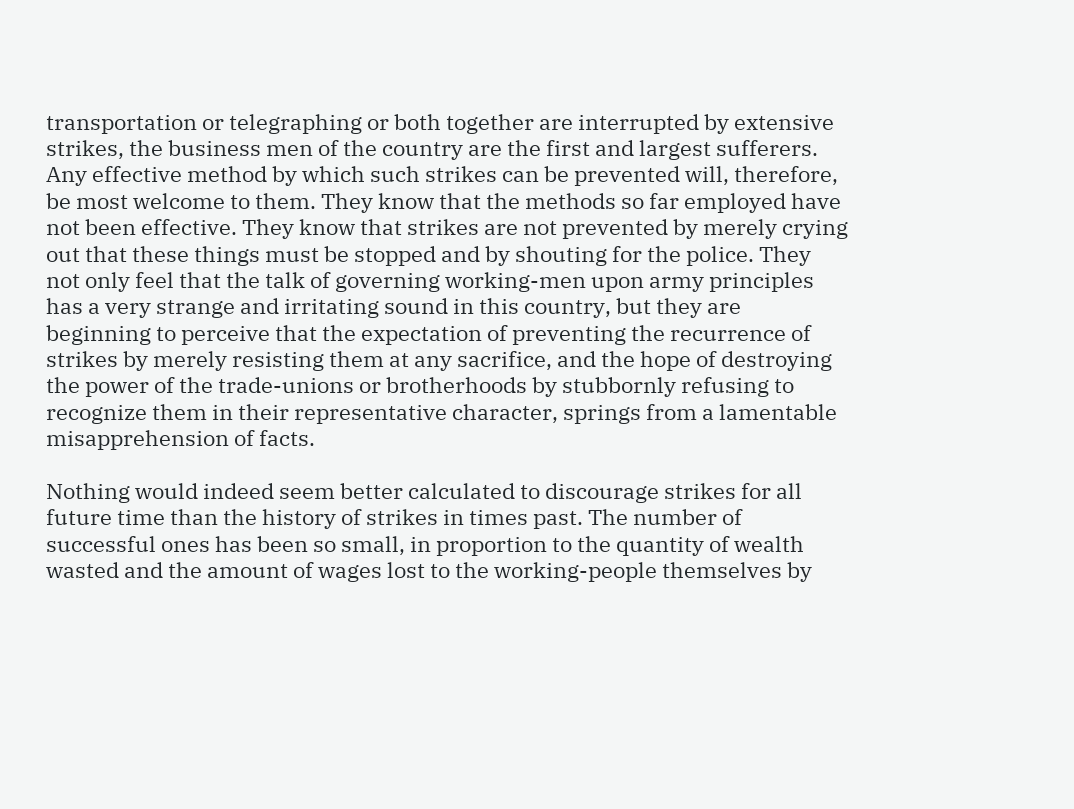transportation or telegraphing or both together are interrupted by extensive strikes, the business men of the country are the first and largest sufferers. Any effective method by which such strikes can be prevented will, therefore, be most welcome to them. They know that the methods so far employed have not been effective. They know that strikes are not prevented by merely crying out that these things must be stopped and by shouting for the police. They not only feel that the talk of governing working-men upon army principles has a very strange and irritating sound in this country, but they are beginning to perceive that the expectation of preventing the recurrence of strikes by merely resisting them at any sacrifice, and the hope of destroying the power of the trade-unions or brotherhoods by stubbornly refusing to recognize them in their representative character, springs from a lamentable misapprehension of facts.

Nothing would indeed seem better calculated to discourage strikes for all future time than the history of strikes in times past. The number of successful ones has been so small, in proportion to the quantity of wealth wasted and the amount of wages lost to the working-people themselves by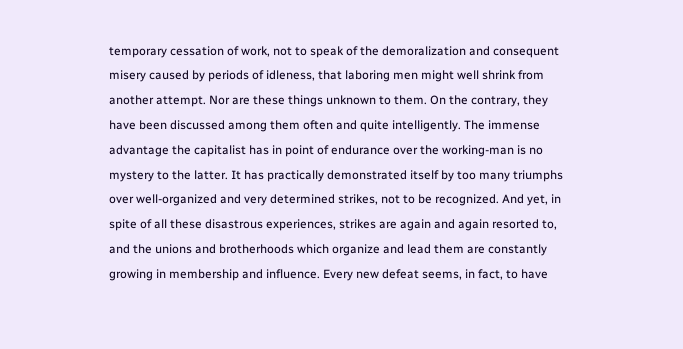temporary cessation of work, not to speak of the demoralization and consequent misery caused by periods of idleness, that laboring men might well shrink from another attempt. Nor are these things unknown to them. On the contrary, they have been discussed among them often and quite intelligently. The immense advantage the capitalist has in point of endurance over the working-man is no mystery to the latter. It has practically demonstrated itself by too many triumphs over well-organized and very determined strikes, not to be recognized. And yet, in spite of all these disastrous experiences, strikes are again and again resorted to, and the unions and brotherhoods which organize and lead them are constantly growing in membership and influence. Every new defeat seems, in fact, to have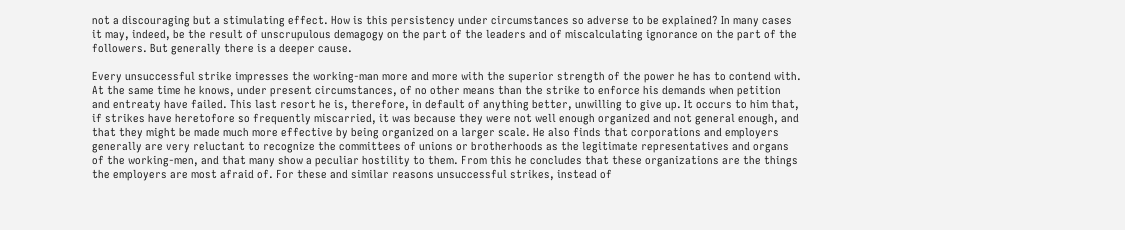not a discouraging but a stimulating effect. How is this persistency under circumstances so adverse to be explained? In many cases it may, indeed, be the result of unscrupulous demagogy on the part of the leaders and of miscalculating ignorance on the part of the followers. But generally there is a deeper cause.

Every unsuccessful strike impresses the working-man more and more with the superior strength of the power he has to contend with. At the same time he knows, under present circumstances, of no other means than the strike to enforce his demands when petition and entreaty have failed. This last resort he is, therefore, in default of anything better, unwilling to give up. It occurs to him that, if strikes have heretofore so frequently miscarried, it was because they were not well enough organized and not general enough, and that they might be made much more effective by being organized on a larger scale. He also finds that corporations and employers generally are very reluctant to recognize the committees of unions or brotherhoods as the legitimate representatives and organs of the working-men, and that many show a peculiar hostility to them. From this he concludes that these organizations are the things the employers are most afraid of. For these and similar reasons unsuccessful strikes, instead of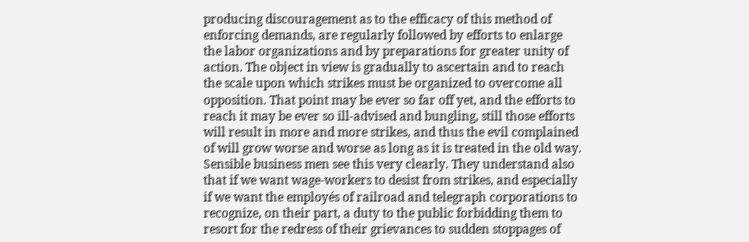producing discouragement as to the efficacy of this method of enforcing demands, are regularly followed by efforts to enlarge the labor organizations and by preparations for greater unity of action. The object in view is gradually to ascertain and to reach the scale upon which strikes must be organized to overcome all opposition. That point may be ever so far off yet, and the efforts to reach it may be ever so ill-advised and bungling, still those efforts will result in more and more strikes, and thus the evil complained of will grow worse and worse as long as it is treated in the old way. Sensible business men see this very clearly. They understand also that if we want wage-workers to desist from strikes, and especially if we want the employés of railroad and telegraph corporations to recognize, on their part, a duty to the public forbidding them to resort for the redress of their grievances to sudden stoppages of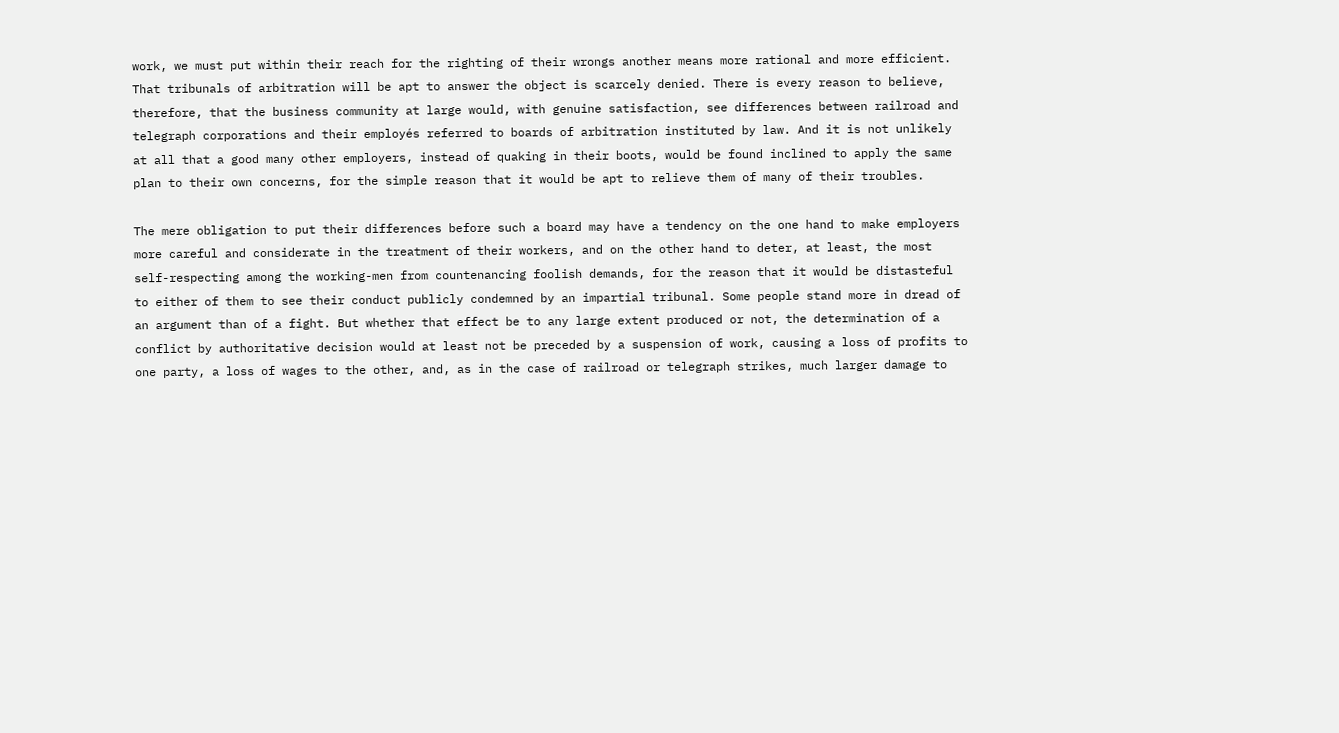work, we must put within their reach for the righting of their wrongs another means more rational and more efficient. That tribunals of arbitration will be apt to answer the object is scarcely denied. There is every reason to believe, therefore, that the business community at large would, with genuine satisfaction, see differences between railroad and telegraph corporations and their employés referred to boards of arbitration instituted by law. And it is not unlikely at all that a good many other employers, instead of quaking in their boots, would be found inclined to apply the same plan to their own concerns, for the simple reason that it would be apt to relieve them of many of their troubles.

The mere obligation to put their differences before such a board may have a tendency on the one hand to make employers more careful and considerate in the treatment of their workers, and on the other hand to deter, at least, the most self-respecting among the working-men from countenancing foolish demands, for the reason that it would be distasteful to either of them to see their conduct publicly condemned by an impartial tribunal. Some people stand more in dread of an argument than of a fight. But whether that effect be to any large extent produced or not, the determination of a conflict by authoritative decision would at least not be preceded by a suspension of work, causing a loss of profits to one party, a loss of wages to the other, and, as in the case of railroad or telegraph strikes, much larger damage to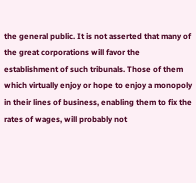the general public. It is not asserted that many of the great corporations will favor the establishment of such tribunals. Those of them which virtually enjoy or hope to enjoy a monopoly in their lines of business, enabling them to fix the rates of wages, will probably not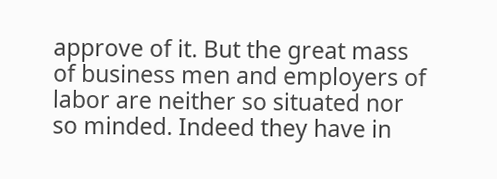approve of it. But the great mass of business men and employers of labor are neither so situated nor so minded. Indeed they have in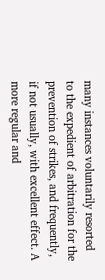many instances voluntarily resorted to the expedient of arbitration for the prevention of strikes, and frequently, if not usually, with excellent effect. A more regular and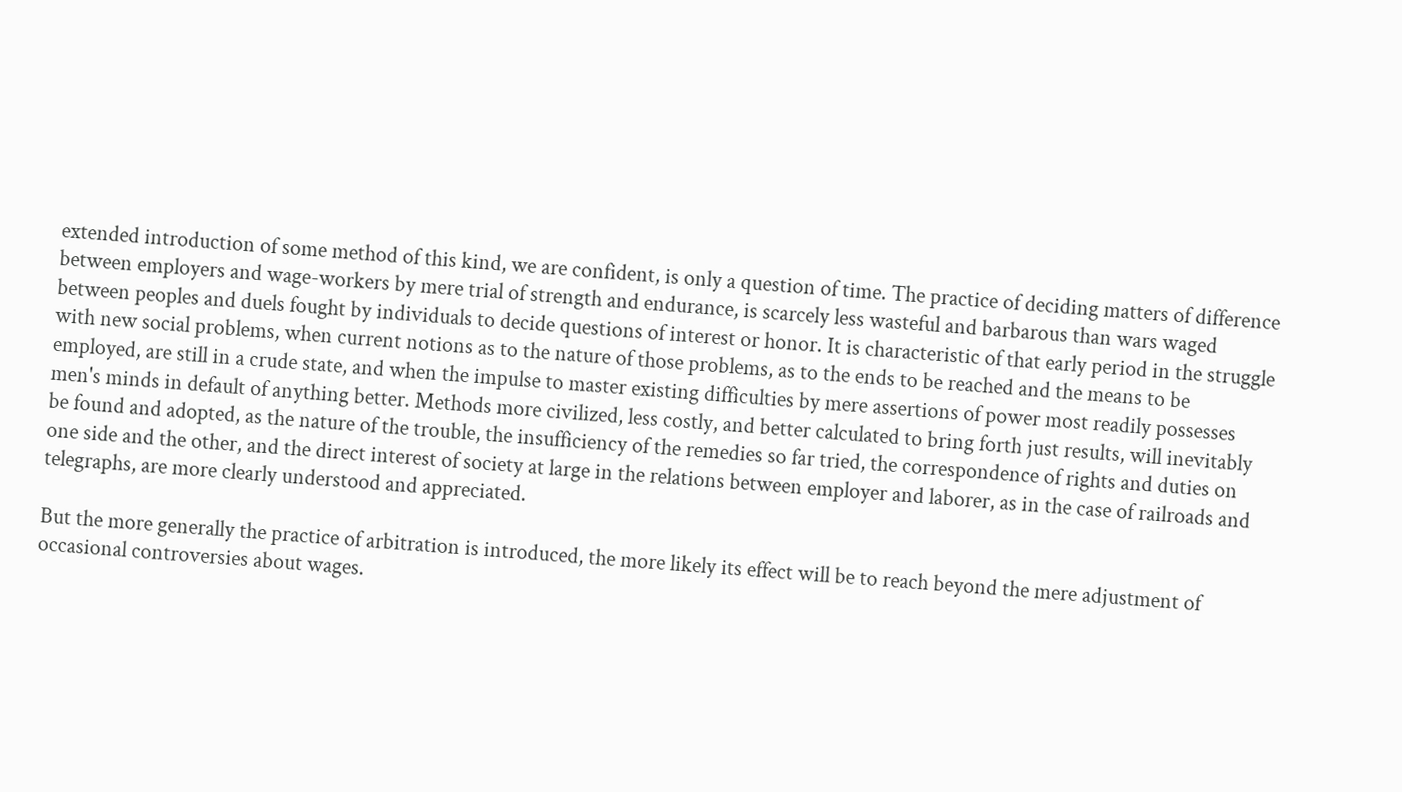extended introduction of some method of this kind, we are confident, is only a question of time. The practice of deciding matters of difference between employers and wage-workers by mere trial of strength and endurance, is scarcely less wasteful and barbarous than wars waged between peoples and duels fought by individuals to decide questions of interest or honor. It is characteristic of that early period in the struggle with new social problems, when current notions as to the nature of those problems, as to the ends to be reached and the means to be employed, are still in a crude state, and when the impulse to master existing difficulties by mere assertions of power most readily possesses men's minds in default of anything better. Methods more civilized, less costly, and better calculated to bring forth just results, will inevitably be found and adopted, as the nature of the trouble, the insufficiency of the remedies so far tried, the correspondence of rights and duties on one side and the other, and the direct interest of society at large in the relations between employer and laborer, as in the case of railroads and telegraphs, are more clearly understood and appreciated.

But the more generally the practice of arbitration is introduced, the more likely its effect will be to reach beyond the mere adjustment of occasional controversies about wages.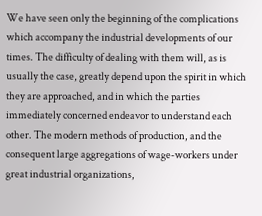We have seen only the beginning of the complications which accompany the industrial developments of our times. The difficulty of dealing with them will, as is usually the case, greatly depend upon the spirit in which they are approached, and in which the parties immediately concerned endeavor to understand each other. The modern methods of production, and the consequent large aggregations of wage-workers under great industrial organizations,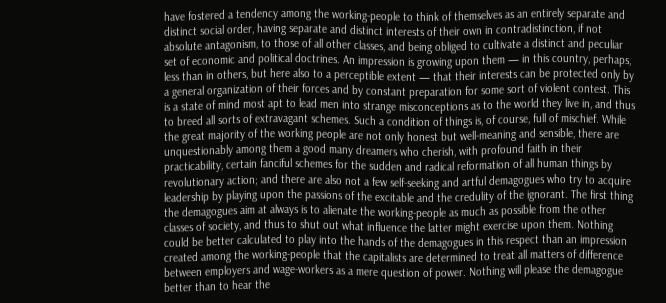have fostered a tendency among the working-people to think of themselves as an entirely separate and distinct social order, having separate and distinct interests of their own in contradistinction, if not absolute antagonism, to those of all other classes, and being obliged to cultivate a distinct and peculiar set of economic and political doctrines. An impression is growing upon them — in this country, perhaps, less than in others, but here also to a perceptible extent — that their interests can be protected only by a general organization of their forces and by constant preparation for some sort of violent contest. This is a state of mind most apt to lead men into strange misconceptions as to the world they live in, and thus to breed all sorts of extravagant schemes. Such a condition of things is, of course, full of mischief. While the great majority of the working people are not only honest but well-meaning and sensible, there are unquestionably among them a good many dreamers who cherish, with profound faith in their practicability, certain fanciful schemes for the sudden and radical reformation of all human things by revolutionary action; and there are also not a few self-seeking and artful demagogues who try to acquire leadership by playing upon the passions of the excitable and the credulity of the ignorant. The first thing the demagogues aim at always is to alienate the working-people as much as possible from the other classes of society, and thus to shut out what influence the latter might exercise upon them. Nothing could be better calculated to play into the hands of the demagogues in this respect than an impression created among the working-people that the capitalists are determined to treat all matters of difference between employers and wage-workers as a mere question of power. Nothing will please the demagogue better than to hear the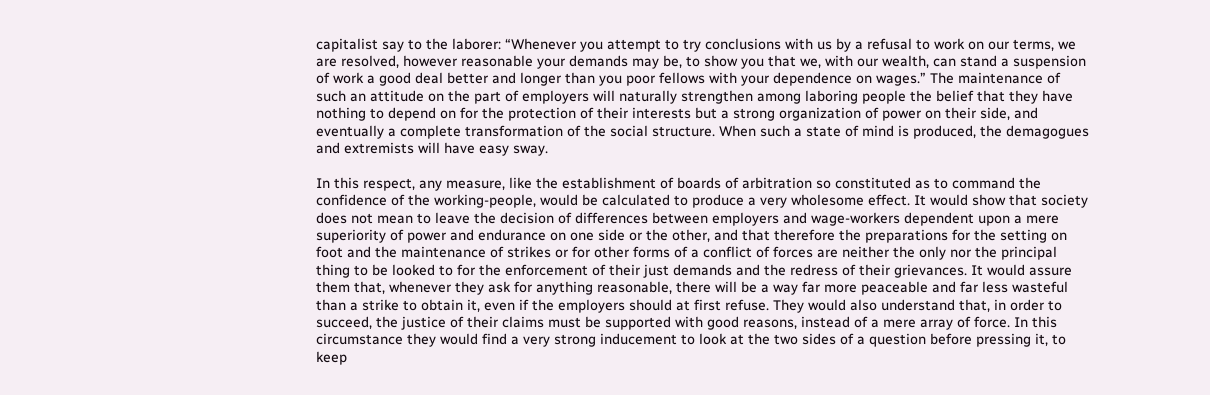capitalist say to the laborer: “Whenever you attempt to try conclusions with us by a refusal to work on our terms, we are resolved, however reasonable your demands may be, to show you that we, with our wealth, can stand a suspension of work a good deal better and longer than you poor fellows with your dependence on wages.” The maintenance of such an attitude on the part of employers will naturally strengthen among laboring people the belief that they have nothing to depend on for the protection of their interests but a strong organization of power on their side, and eventually a complete transformation of the social structure. When such a state of mind is produced, the demagogues and extremists will have easy sway.

In this respect, any measure, like the establishment of boards of arbitration so constituted as to command the confidence of the working-people, would be calculated to produce a very wholesome effect. It would show that society does not mean to leave the decision of differences between employers and wage-workers dependent upon a mere superiority of power and endurance on one side or the other, and that therefore the preparations for the setting on foot and the maintenance of strikes or for other forms of a conflict of forces are neither the only nor the principal thing to be looked to for the enforcement of their just demands and the redress of their grievances. It would assure them that, whenever they ask for anything reasonable, there will be a way far more peaceable and far less wasteful than a strike to obtain it, even if the employers should at first refuse. They would also understand that, in order to succeed, the justice of their claims must be supported with good reasons, instead of a mere array of force. In this circumstance they would find a very strong inducement to look at the two sides of a question before pressing it, to keep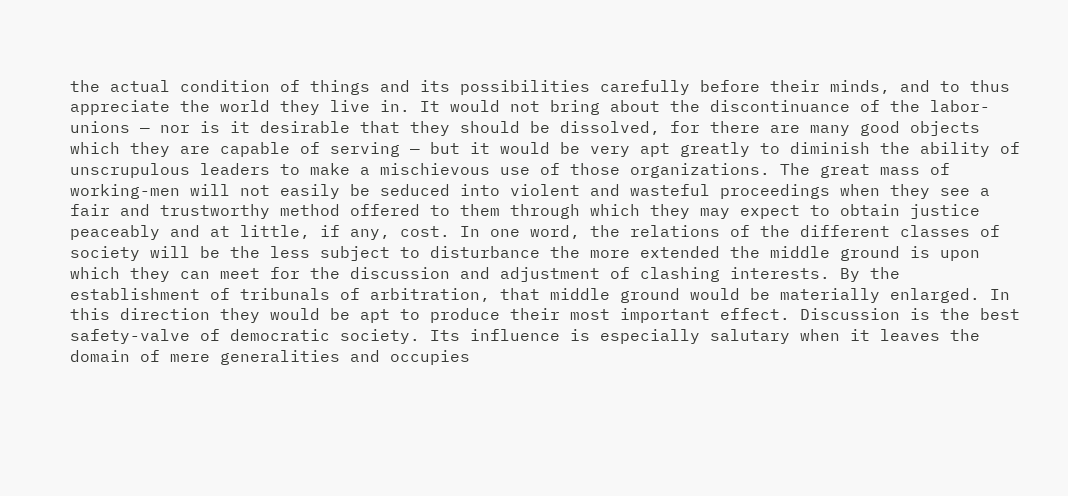the actual condition of things and its possibilities carefully before their minds, and to thus appreciate the world they live in. It would not bring about the discontinuance of the labor-unions — nor is it desirable that they should be dissolved, for there are many good objects which they are capable of serving — but it would be very apt greatly to diminish the ability of unscrupulous leaders to make a mischievous use of those organizations. The great mass of working-men will not easily be seduced into violent and wasteful proceedings when they see a fair and trustworthy method offered to them through which they may expect to obtain justice peaceably and at little, if any, cost. In one word, the relations of the different classes of society will be the less subject to disturbance the more extended the middle ground is upon which they can meet for the discussion and adjustment of clashing interests. By the establishment of tribunals of arbitration, that middle ground would be materially enlarged. In this direction they would be apt to produce their most important effect. Discussion is the best safety-valve of democratic society. Its influence is especially salutary when it leaves the domain of mere generalities and occupies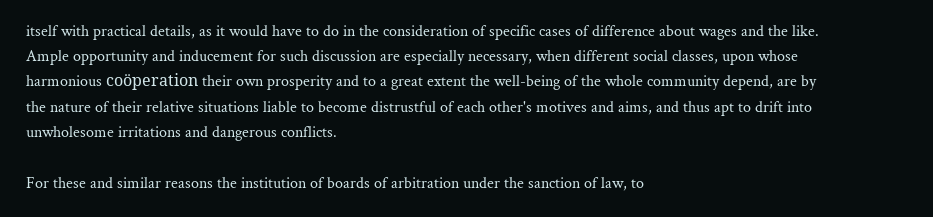itself with practical details, as it would have to do in the consideration of specific cases of difference about wages and the like. Ample opportunity and inducement for such discussion are especially necessary, when different social classes, upon whose harmonious coöperation their own prosperity and to a great extent the well-being of the whole community depend, are by the nature of their relative situations liable to become distrustful of each other's motives and aims, and thus apt to drift into unwholesome irritations and dangerous conflicts.

For these and similar reasons the institution of boards of arbitration under the sanction of law, to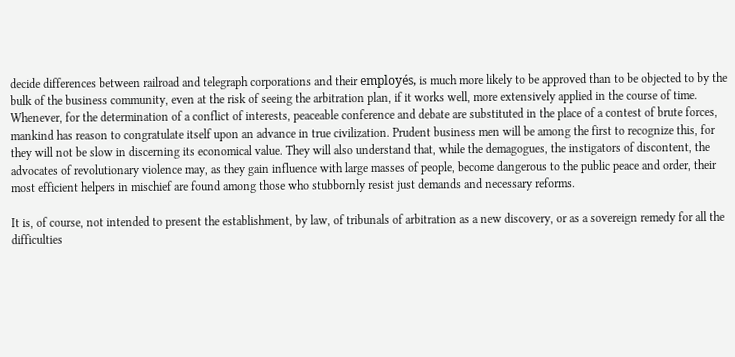decide differences between railroad and telegraph corporations and their employés, is much more likely to be approved than to be objected to by the bulk of the business community, even at the risk of seeing the arbitration plan, if it works well, more extensively applied in the course of time. Whenever, for the determination of a conflict of interests, peaceable conference and debate are substituted in the place of a contest of brute forces, mankind has reason to congratulate itself upon an advance in true civilization. Prudent business men will be among the first to recognize this, for they will not be slow in discerning its economical value. They will also understand that, while the demagogues, the instigators of discontent, the advocates of revolutionary violence may, as they gain influence with large masses of people, become dangerous to the public peace and order, their most efficient helpers in mischief are found among those who stubbornly resist just demands and necessary reforms.

It is, of course, not intended to present the establishment, by law, of tribunals of arbitration as a new discovery, or as a sovereign remedy for all the difficulties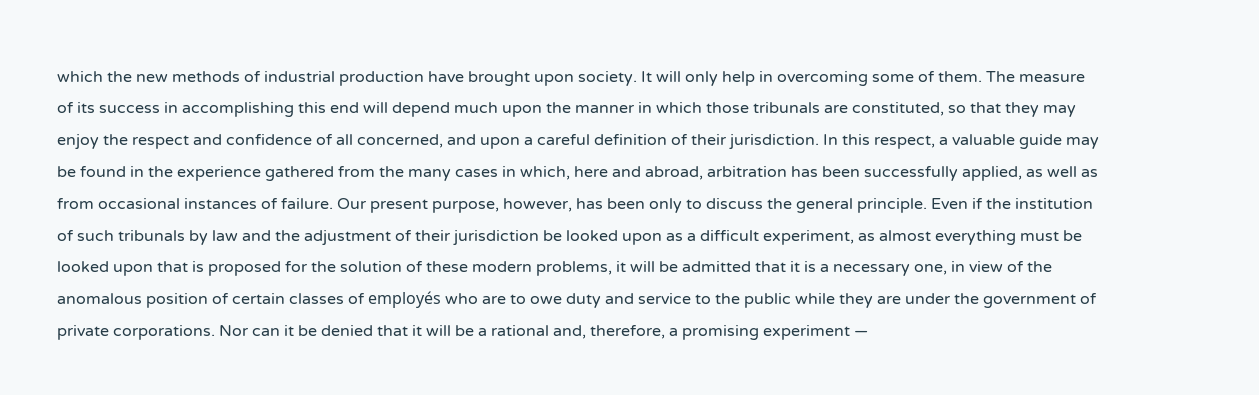which the new methods of industrial production have brought upon society. It will only help in overcoming some of them. The measure of its success in accomplishing this end will depend much upon the manner in which those tribunals are constituted, so that they may enjoy the respect and confidence of all concerned, and upon a careful definition of their jurisdiction. In this respect, a valuable guide may be found in the experience gathered from the many cases in which, here and abroad, arbitration has been successfully applied, as well as from occasional instances of failure. Our present purpose, however, has been only to discuss the general principle. Even if the institution of such tribunals by law and the adjustment of their jurisdiction be looked upon as a difficult experiment, as almost everything must be looked upon that is proposed for the solution of these modern problems, it will be admitted that it is a necessary one, in view of the anomalous position of certain classes of employés who are to owe duty and service to the public while they are under the government of private corporations. Nor can it be denied that it will be a rational and, therefore, a promising experiment —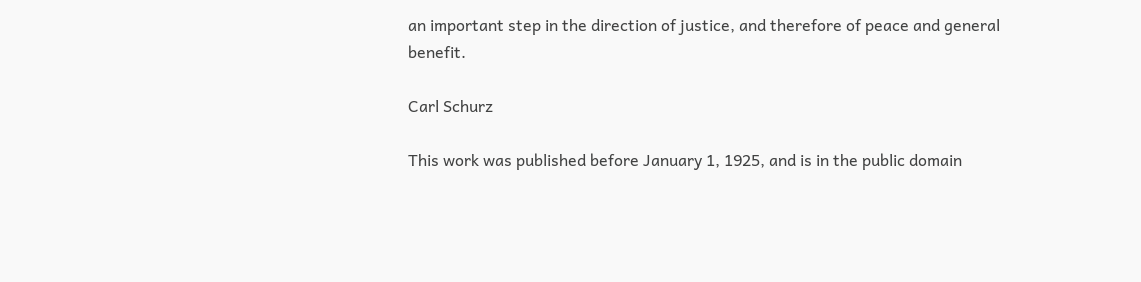an important step in the direction of justice, and therefore of peace and general benefit.

Carl Schurz

This work was published before January 1, 1925, and is in the public domain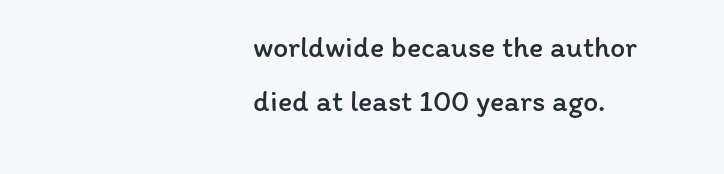worldwide because the author died at least 100 years ago.